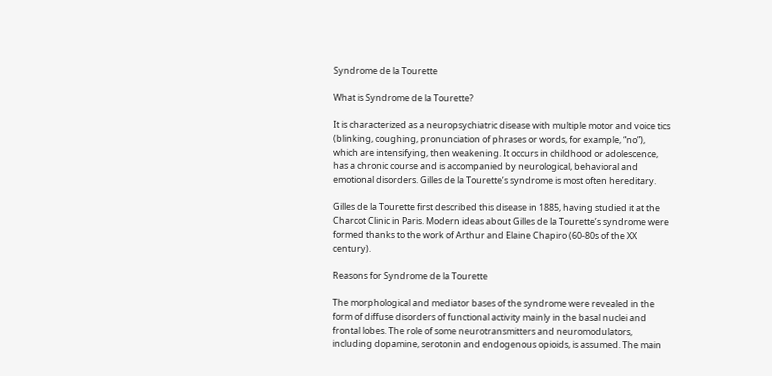Syndrome de la Tourette

What is Syndrome de la Tourette?

It is characterized as a neuropsychiatric disease with multiple motor and voice tics (blinking, coughing, pronunciation of phrases or words, for example, “no”), which are intensifying, then weakening. It occurs in childhood or adolescence, has a chronic course and is accompanied by neurological, behavioral and emotional disorders. Gilles de la Tourette’s syndrome is most often hereditary.

Gilles de la Tourette first described this disease in 1885, having studied it at the Charcot Clinic in Paris. Modern ideas about Gilles de la Tourette’s syndrome were formed thanks to the work of Arthur and Elaine Chapiro (60-80s of the XX century).

Reasons for Syndrome de la Tourette

The morphological and mediator bases of the syndrome were revealed in the form of diffuse disorders of functional activity mainly in the basal nuclei and frontal lobes. The role of some neurotransmitters and neuromodulators, including dopamine, serotonin and endogenous opioids, is assumed. The main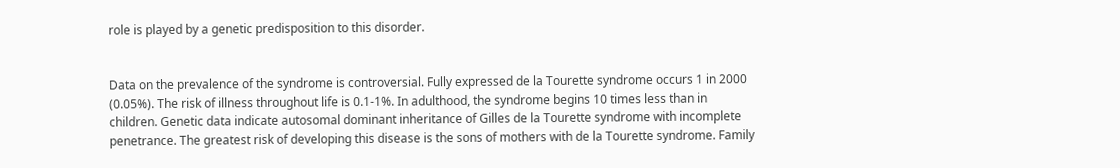role is played by a genetic predisposition to this disorder.


Data on the prevalence of the syndrome is controversial. Fully expressed de la Tourette syndrome occurs 1 in 2000 (0.05%). The risk of illness throughout life is 0.1-1%. In adulthood, the syndrome begins 10 times less than in children. Genetic data indicate autosomal dominant inheritance of Gilles de la Tourette syndrome with incomplete penetrance. The greatest risk of developing this disease is the sons of mothers with de la Tourette syndrome. Family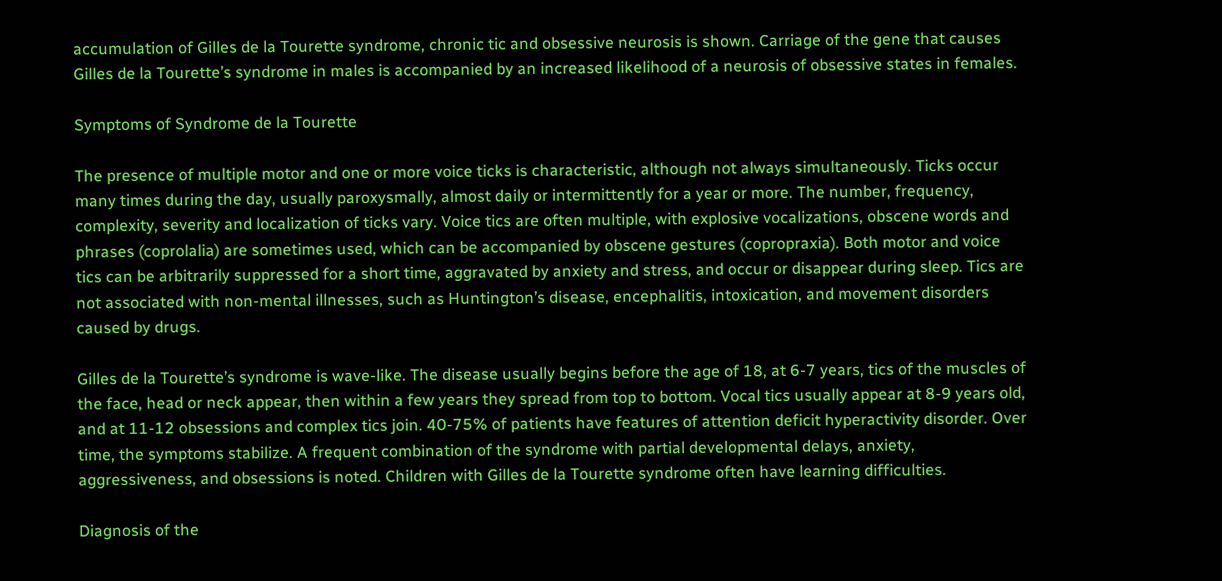accumulation of Gilles de la Tourette syndrome, chronic tic and obsessive neurosis is shown. Carriage of the gene that causes Gilles de la Tourette’s syndrome in males is accompanied by an increased likelihood of a neurosis of obsessive states in females.

Symptoms of Syndrome de la Tourette

The presence of multiple motor and one or more voice ticks is characteristic, although not always simultaneously. Ticks occur many times during the day, usually paroxysmally, almost daily or intermittently for a year or more. The number, frequency, complexity, severity and localization of ticks vary. Voice tics are often multiple, with explosive vocalizations, obscene words and phrases (coprolalia) are sometimes used, which can be accompanied by obscene gestures (copropraxia). Both motor and voice tics can be arbitrarily suppressed for a short time, aggravated by anxiety and stress, and occur or disappear during sleep. Tics are not associated with non-mental illnesses, such as Huntington’s disease, encephalitis, intoxication, and movement disorders caused by drugs.

Gilles de la Tourette’s syndrome is wave-like. The disease usually begins before the age of 18, at 6-7 years, tics of the muscles of the face, head or neck appear, then within a few years they spread from top to bottom. Vocal tics usually appear at 8-9 years old, and at 11-12 obsessions and complex tics join. 40-75% of patients have features of attention deficit hyperactivity disorder. Over time, the symptoms stabilize. A frequent combination of the syndrome with partial developmental delays, anxiety, aggressiveness, and obsessions is noted. Children with Gilles de la Tourette syndrome often have learning difficulties.

Diagnosis of the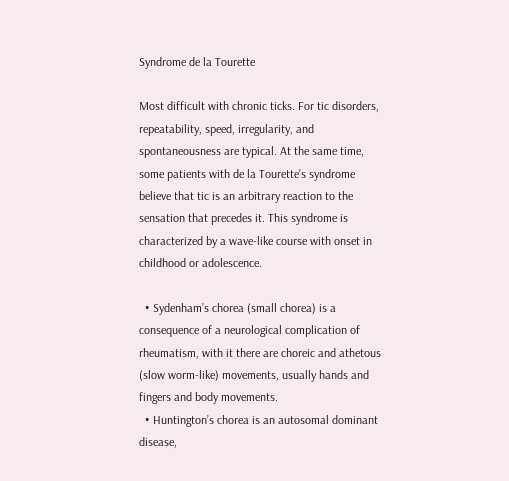Syndrome de la Tourette

Most difficult with chronic ticks. For tic disorders, repeatability, speed, irregularity, and spontaneousness are typical. At the same time, some patients with de la Tourette’s syndrome believe that tic is an arbitrary reaction to the sensation that precedes it. This syndrome is characterized by a wave-like course with onset in childhood or adolescence.

  • Sydenham’s chorea (small chorea) is a consequence of a neurological complication of rheumatism, with it there are choreic and athetous (slow worm-like) movements, usually hands and fingers and body movements.
  • Huntington’s chorea is an autosomal dominant disease,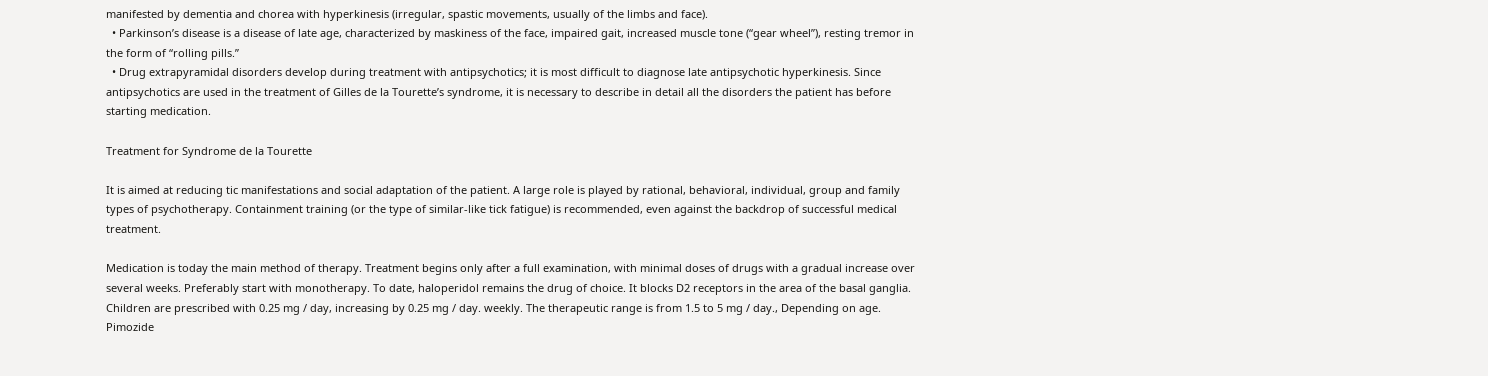manifested by dementia and chorea with hyperkinesis (irregular, spastic movements, usually of the limbs and face).
  • Parkinson’s disease is a disease of late age, characterized by maskiness of the face, impaired gait, increased muscle tone (“gear wheel”), resting tremor in the form of “rolling pills.”
  • Drug extrapyramidal disorders develop during treatment with antipsychotics; it is most difficult to diagnose late antipsychotic hyperkinesis. Since antipsychotics are used in the treatment of Gilles de la Tourette’s syndrome, it is necessary to describe in detail all the disorders the patient has before starting medication.

Treatment for Syndrome de la Tourette

It is aimed at reducing tic manifestations and social adaptation of the patient. A large role is played by rational, behavioral, individual, group and family types of psychotherapy. Containment training (or the type of similar-like tick fatigue) is recommended, even against the backdrop of successful medical treatment.

Medication is today the main method of therapy. Treatment begins only after a full examination, with minimal doses of drugs with a gradual increase over several weeks. Preferably start with monotherapy. To date, haloperidol remains the drug of choice. It blocks D2 receptors in the area of the basal ganglia. Children are prescribed with 0.25 mg / day, increasing by 0.25 mg / day. weekly. The therapeutic range is from 1.5 to 5 mg / day., Depending on age. Pimozide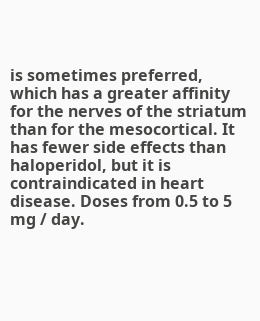is sometimes preferred, which has a greater affinity for the nerves of the striatum than for the mesocortical. It has fewer side effects than haloperidol, but it is contraindicated in heart disease. Doses from 0.5 to 5 mg / day.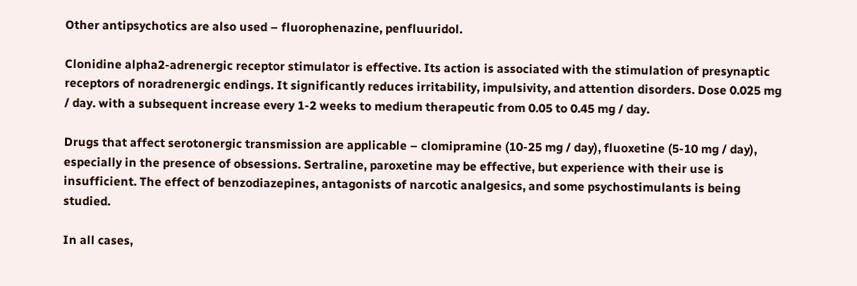Other antipsychotics are also used – fluorophenazine, penfluuridol.

Clonidine alpha2-adrenergic receptor stimulator is effective. Its action is associated with the stimulation of presynaptic receptors of noradrenergic endings. It significantly reduces irritability, impulsivity, and attention disorders. Dose 0.025 mg / day. with a subsequent increase every 1-2 weeks to medium therapeutic from 0.05 to 0.45 mg / day.

Drugs that affect serotonergic transmission are applicable – clomipramine (10-25 mg / day), fluoxetine (5-10 mg / day), especially in the presence of obsessions. Sertraline, paroxetine may be effective, but experience with their use is insufficient. The effect of benzodiazepines, antagonists of narcotic analgesics, and some psychostimulants is being studied.

In all cases,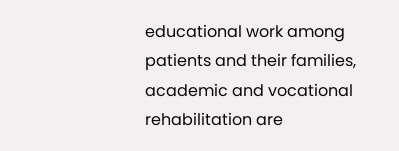educational work among patients and their families, academic and vocational rehabilitation are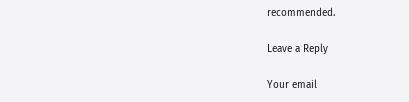recommended.

Leave a Reply

Your email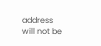address will not be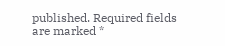published. Required fields are marked *